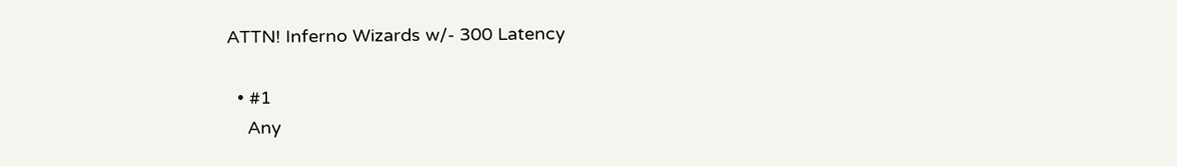ATTN! Inferno Wizards w/- 300 Latency

  • #1
    Any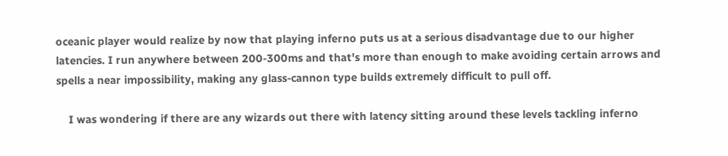oceanic player would realize by now that playing inferno puts us at a serious disadvantage due to our higher latencies. I run anywhere between 200-300ms and that's more than enough to make avoiding certain arrows and spells a near impossibility, making any glass-cannon type builds extremely difficult to pull off.

    I was wondering if there are any wizards out there with latency sitting around these levels tackling inferno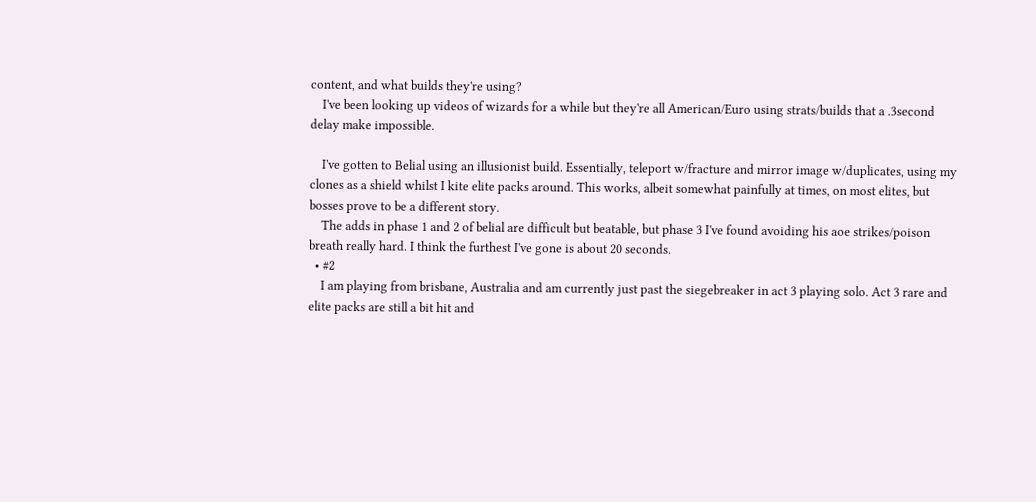content, and what builds they're using?
    I've been looking up videos of wizards for a while but they're all American/Euro using strats/builds that a .3second delay make impossible.

    I've gotten to Belial using an illusionist build. Essentially, teleport w/fracture and mirror image w/duplicates, using my clones as a shield whilst I kite elite packs around. This works, albeit somewhat painfully at times, on most elites, but bosses prove to be a different story.
    The adds in phase 1 and 2 of belial are difficult but beatable, but phase 3 I've found avoiding his aoe strikes/poison breath really hard. I think the furthest I've gone is about 20 seconds.
  • #2
    I am playing from brisbane, Australia and am currently just past the siegebreaker in act 3 playing solo. Act 3 rare and elite packs are still a bit hit and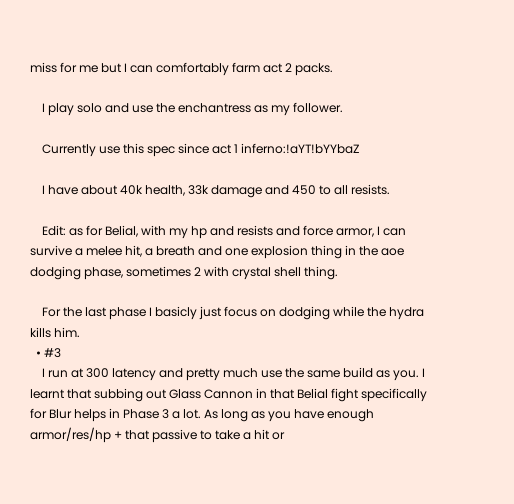miss for me but I can comfortably farm act 2 packs.

    I play solo and use the enchantress as my follower.

    Currently use this spec since act 1 inferno:!aYT!bYYbaZ

    I have about 40k health, 33k damage and 450 to all resists.

    Edit: as for Belial, with my hp and resists and force armor, I can survive a melee hit, a breath and one explosion thing in the aoe dodging phase, sometimes 2 with crystal shell thing.

    For the last phase I basicly just focus on dodging while the hydra kills him.
  • #3
    I run at 300 latency and pretty much use the same build as you. I learnt that subbing out Glass Cannon in that Belial fight specifically for Blur helps in Phase 3 a lot. As long as you have enough armor/res/hp + that passive to take a hit or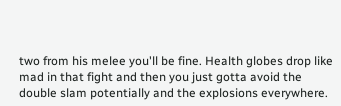two from his melee you'll be fine. Health globes drop like mad in that fight and then you just gotta avoid the double slam potentially and the explosions everywhere.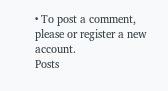• To post a comment, please or register a new account.
Posts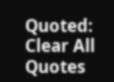Quoted:
Clear All Quotes